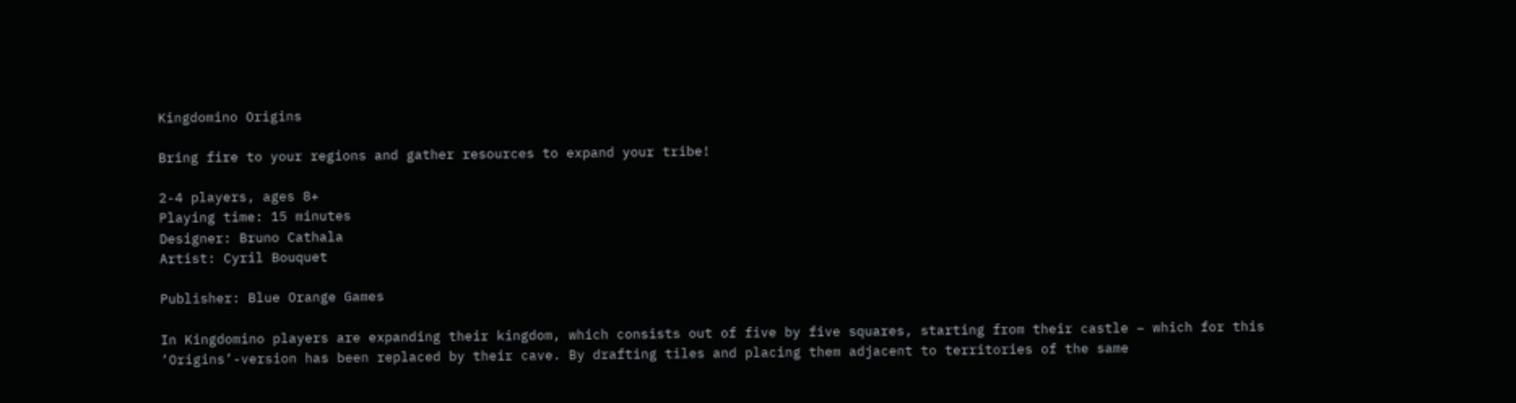Kingdomino Origins

Bring fire to your regions and gather resources to expand your tribe!

2-4 players, ages 8+
Playing time: 15 minutes
Designer: Bruno Cathala
Artist: Cyril Bouquet

Publisher: Blue Orange Games

In Kingdomino players are expanding their kingdom, which consists out of five by five squares, starting from their castle – which for this ‘Origins’-version has been replaced by their cave. By drafting tiles and placing them adjacent to territories of the same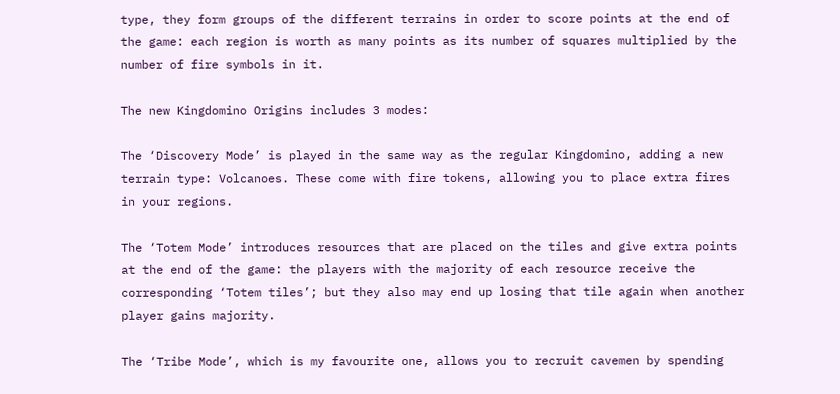type, they form groups of the different terrains in order to score points at the end of the game: each region is worth as many points as its number of squares multiplied by the number of fire symbols in it.

The new Kingdomino Origins includes 3 modes:

The ‘Discovery Mode’ is played in the same way as the regular Kingdomino, adding a new terrain type: Volcanoes. These come with fire tokens, allowing you to place extra fires in your regions.

The ‘Totem Mode’ introduces resources that are placed on the tiles and give extra points at the end of the game: the players with the majority of each resource receive the corresponding ‘Totem tiles’; but they also may end up losing that tile again when another player gains majority.

The ‘Tribe Mode’, which is my favourite one, allows you to recruit cavemen by spending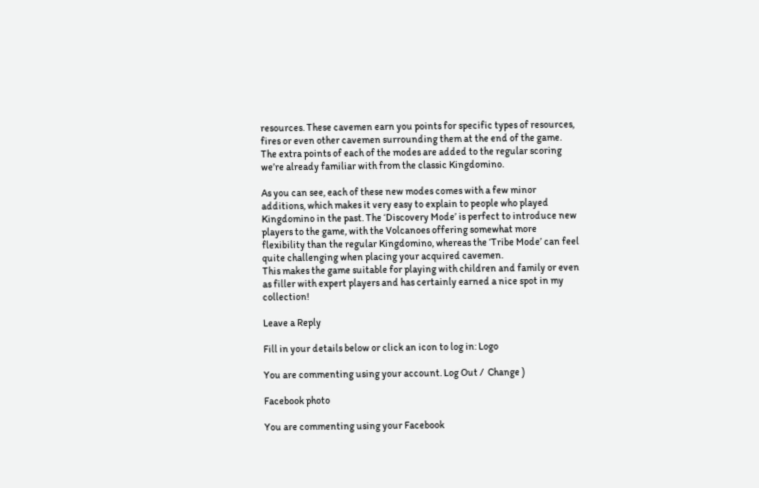resources. These cavemen earn you points for specific types of resources, fires or even other cavemen surrounding them at the end of the game.
The extra points of each of the modes are added to the regular scoring we’re already familiar with from the classic Kingdomino.

As you can see, each of these new modes comes with a few minor additions, which makes it very easy to explain to people who played Kingdomino in the past. The ‘Discovery Mode’ is perfect to introduce new players to the game, with the Volcanoes offering somewhat more flexibility than the regular Kingdomino, whereas the ‘Tribe Mode’ can feel quite challenging when placing your acquired cavemen.
This makes the game suitable for playing with children and family or even as filler with expert players and has certainly earned a nice spot in my collection!

Leave a Reply

Fill in your details below or click an icon to log in: Logo

You are commenting using your account. Log Out /  Change )

Facebook photo

You are commenting using your Facebook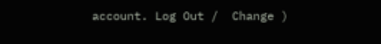account. Log Out /  Change )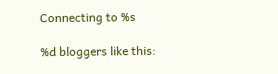Connecting to %s

%d bloggers like this: